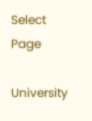Select Page

University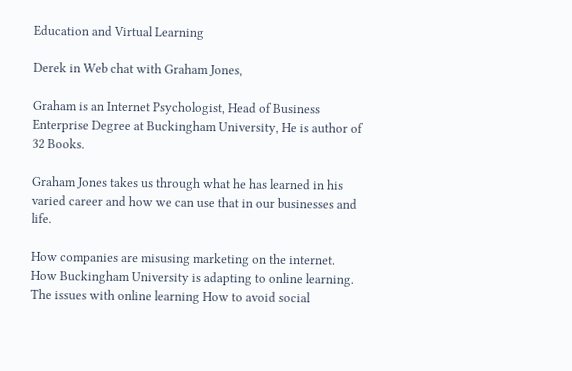Education and Virtual Learning

Derek in Web chat with Graham Jones,

Graham is an Internet Psychologist, Head of Business Enterprise Degree at Buckingham University, He is author of 32 Books.

Graham Jones takes us through what he has learned in his varied career and how we can use that in our businesses and life.

How companies are misusing marketing on the internet.
How Buckingham University is adapting to online learning.
The issues with online learning How to avoid social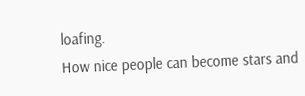loafing.
How nice people can become stars and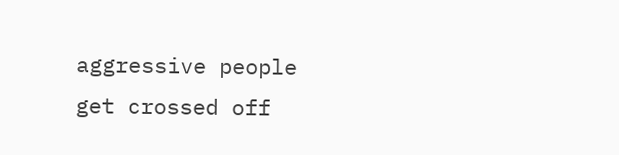aggressive people get crossed off